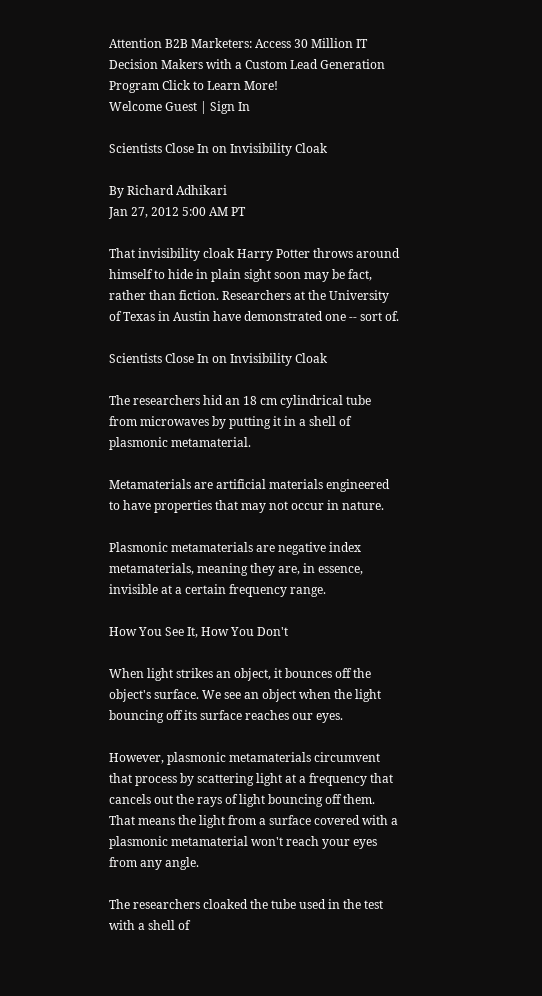Attention B2B Marketers: Access 30 Million IT Decision Makers with a Custom Lead Generation Program Click to Learn More!
Welcome Guest | Sign In

Scientists Close In on Invisibility Cloak

By Richard Adhikari
Jan 27, 2012 5:00 AM PT

That invisibility cloak Harry Potter throws around himself to hide in plain sight soon may be fact, rather than fiction. Researchers at the University of Texas in Austin have demonstrated one -- sort of.

Scientists Close In on Invisibility Cloak

The researchers hid an 18 cm cylindrical tube from microwaves by putting it in a shell of plasmonic metamaterial.

Metamaterials are artificial materials engineered to have properties that may not occur in nature.

Plasmonic metamaterials are negative index metamaterials, meaning they are, in essence, invisible at a certain frequency range.

How You See It, How You Don't

When light strikes an object, it bounces off the object's surface. We see an object when the light bouncing off its surface reaches our eyes.

However, plasmonic metamaterials circumvent that process by scattering light at a frequency that cancels out the rays of light bouncing off them. That means the light from a surface covered with a plasmonic metamaterial won't reach your eyes from any angle.

The researchers cloaked the tube used in the test with a shell of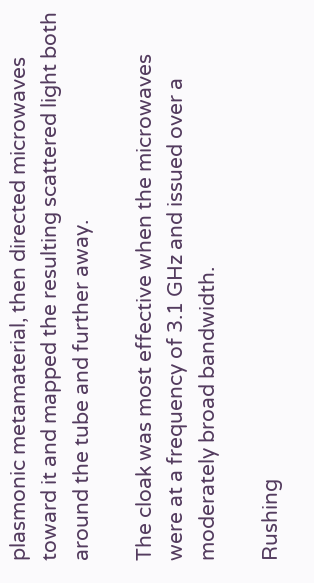plasmonic metamaterial, then directed microwaves toward it and mapped the resulting scattered light both around the tube and further away.

The cloak was most effective when the microwaves were at a frequency of 3.1 GHz and issued over a moderately broad bandwidth.

Rushing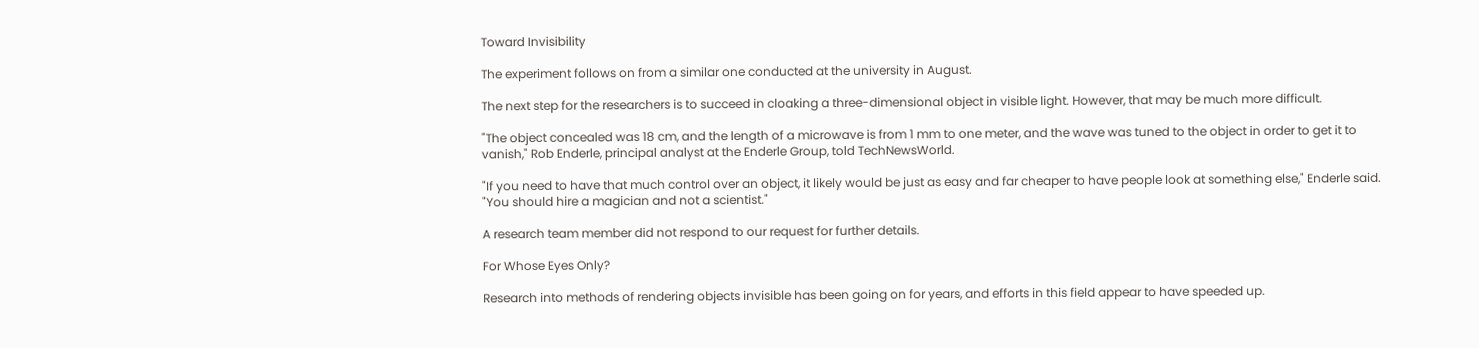Toward Invisibility

The experiment follows on from a similar one conducted at the university in August.

The next step for the researchers is to succeed in cloaking a three-dimensional object in visible light. However, that may be much more difficult.

"The object concealed was 18 cm, and the length of a microwave is from 1 mm to one meter, and the wave was tuned to the object in order to get it to vanish," Rob Enderle, principal analyst at the Enderle Group, told TechNewsWorld.

"If you need to have that much control over an object, it likely would be just as easy and far cheaper to have people look at something else," Enderle said. "You should hire a magician and not a scientist."

A research team member did not respond to our request for further details.

For Whose Eyes Only?

Research into methods of rendering objects invisible has been going on for years, and efforts in this field appear to have speeded up.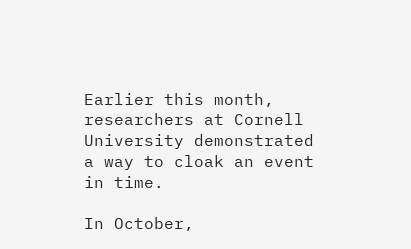Earlier this month, researchers at Cornell University demonstrated a way to cloak an event in time.

In October,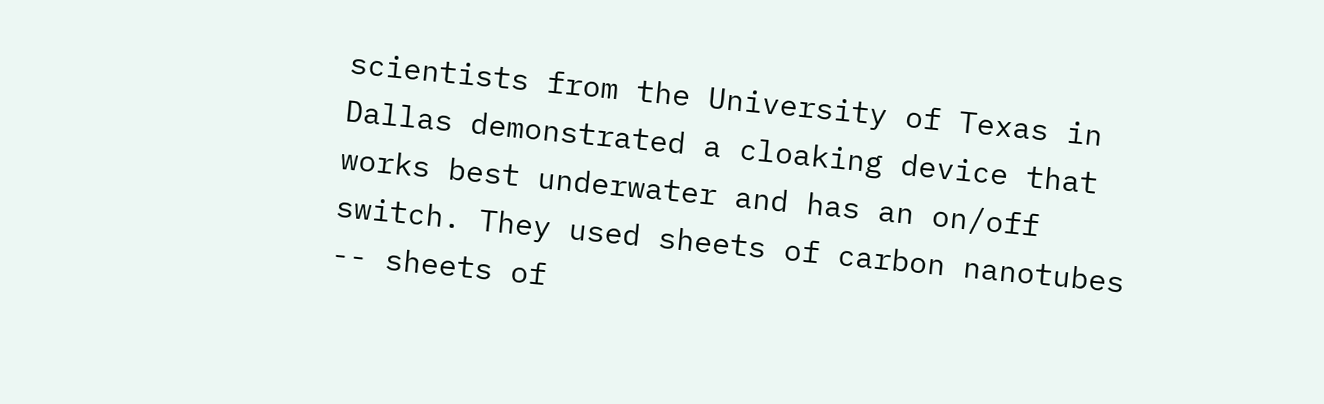scientists from the University of Texas in Dallas demonstrated a cloaking device that works best underwater and has an on/off switch. They used sheets of carbon nanotubes -- sheets of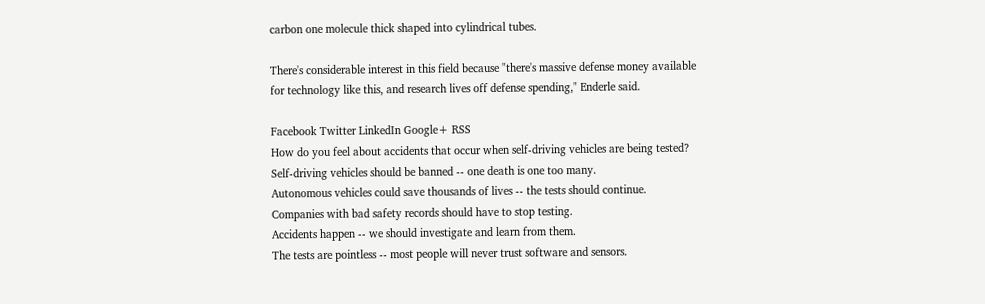carbon one molecule thick shaped into cylindrical tubes.

There's considerable interest in this field because "there's massive defense money available for technology like this, and research lives off defense spending," Enderle said.

Facebook Twitter LinkedIn Google+ RSS
How do you feel about accidents that occur when self-driving vehicles are being tested?
Self-driving vehicles should be banned -- one death is one too many.
Autonomous vehicles could save thousands of lives -- the tests should continue.
Companies with bad safety records should have to stop testing.
Accidents happen -- we should investigate and learn from them.
The tests are pointless -- most people will never trust software and sensors.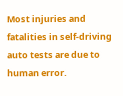Most injuries and fatalities in self-driving auto tests are due to human error.